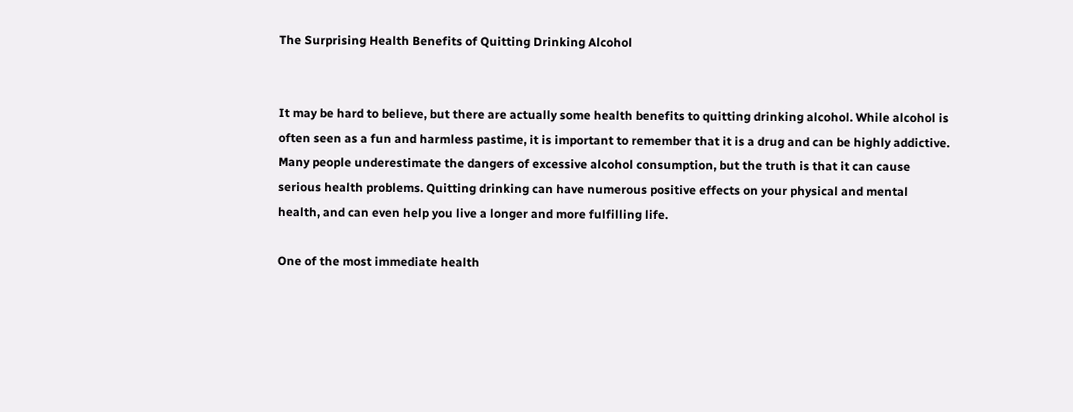The Surprising Health Benefits of Quitting Drinking Alcohol


It may be hard to believe, but there are actually some health benefits to quitting drinking alcohol. While alcohol is often seen as a fun and harmless pastime, it is important to remember that it is a drug and can be highly addictive. Many people underestimate the dangers of excessive alcohol consumption, but the truth is that it can cause serious health problems. Quitting drinking can have numerous positive effects on your physical and mental health, and can even help you live a longer and more fulfilling life.

One of the most immediate health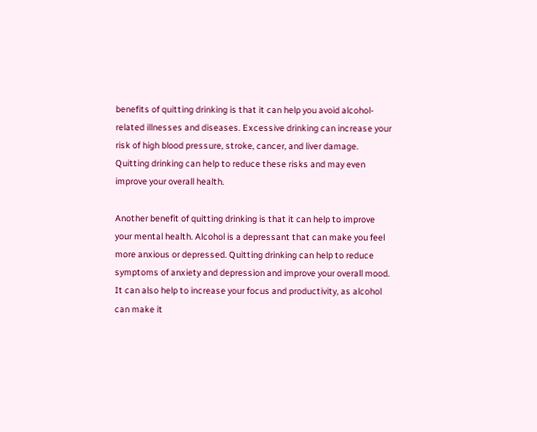benefits of quitting drinking is that it can help you avoid alcohol-related illnesses and diseases. Excessive drinking can increase your risk of high blood pressure, stroke, cancer, and liver damage. Quitting drinking can help to reduce these risks and may even improve your overall health.

Another benefit of quitting drinking is that it can help to improve your mental health. Alcohol is a depressant that can make you feel more anxious or depressed. Quitting drinking can help to reduce symptoms of anxiety and depression and improve your overall mood. It can also help to increase your focus and productivity, as alcohol can make it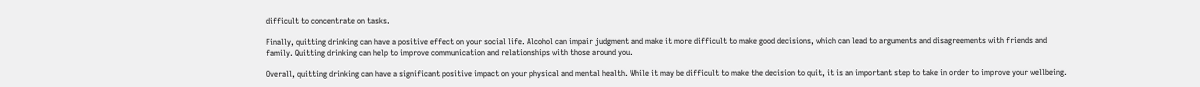difficult to concentrate on tasks.

Finally, quitting drinking can have a positive effect on your social life. Alcohol can impair judgment and make it more difficult to make good decisions, which can lead to arguments and disagreements with friends and family. Quitting drinking can help to improve communication and relationships with those around you.

Overall, quitting drinking can have a significant positive impact on your physical and mental health. While it may be difficult to make the decision to quit, it is an important step to take in order to improve your wellbeing.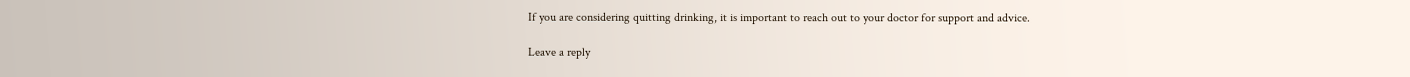If you are considering quitting drinking, it is important to reach out to your doctor for support and advice.

Leave a reply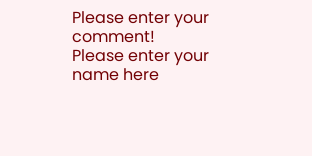Please enter your comment!
Please enter your name here